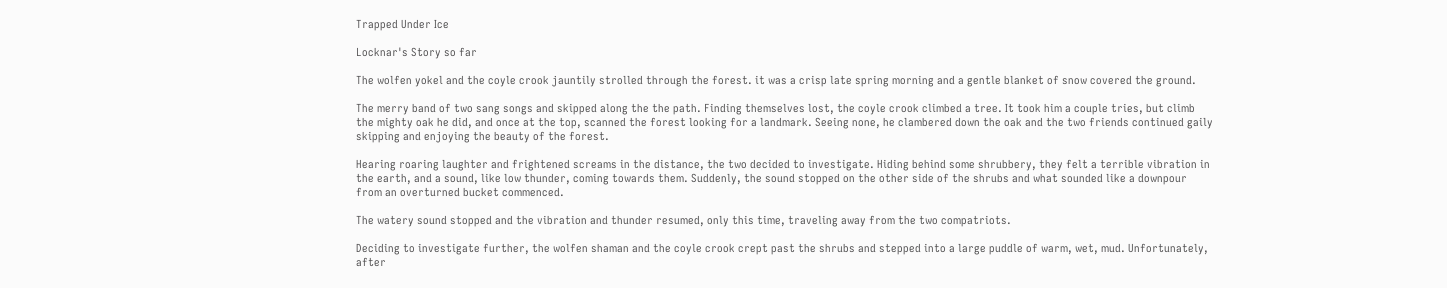Trapped Under Ice

Locknar's Story so far

The wolfen yokel and the coyle crook jauntily strolled through the forest. it was a crisp late spring morning and a gentle blanket of snow covered the ground.

The merry band of two sang songs and skipped along the the path. Finding themselves lost, the coyle crook climbed a tree. It took him a couple tries, but climb the mighty oak he did, and once at the top, scanned the forest looking for a landmark. Seeing none, he clambered down the oak and the two friends continued gaily skipping and enjoying the beauty of the forest.

Hearing roaring laughter and frightened screams in the distance, the two decided to investigate. Hiding behind some shrubbery, they felt a terrible vibration in the earth, and a sound, like low thunder, coming towards them. Suddenly, the sound stopped on the other side of the shrubs and what sounded like a downpour from an overturned bucket commenced.

The watery sound stopped and the vibration and thunder resumed, only this time, traveling away from the two compatriots.

Deciding to investigate further, the wolfen shaman and the coyle crook crept past the shrubs and stepped into a large puddle of warm, wet, mud. Unfortunately, after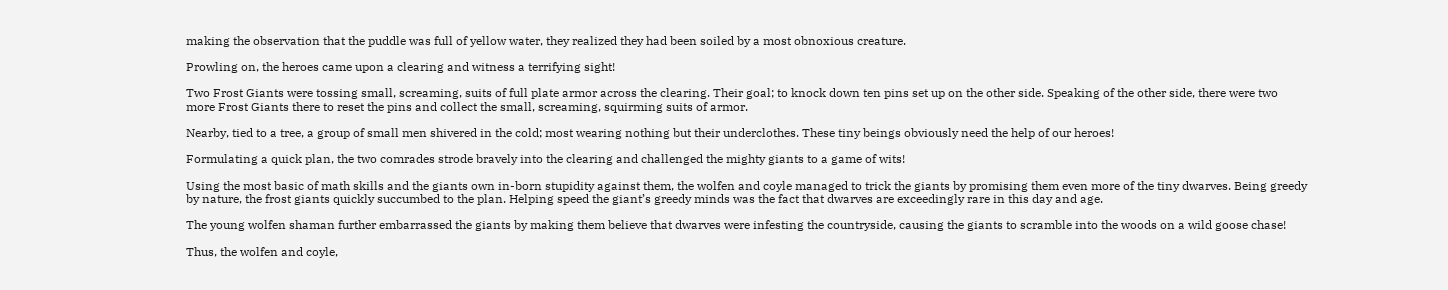making the observation that the puddle was full of yellow water, they realized they had been soiled by a most obnoxious creature.

Prowling on, the heroes came upon a clearing and witness a terrifying sight!

Two Frost Giants were tossing small, screaming, suits of full plate armor across the clearing. Their goal; to knock down ten pins set up on the other side. Speaking of the other side, there were two more Frost Giants there to reset the pins and collect the small, screaming, squirming suits of armor.

Nearby, tied to a tree, a group of small men shivered in the cold; most wearing nothing but their underclothes. These tiny beings obviously need the help of our heroes!

Formulating a quick plan, the two comrades strode bravely into the clearing and challenged the mighty giants to a game of wits!

Using the most basic of math skills and the giants own in-born stupidity against them, the wolfen and coyle managed to trick the giants by promising them even more of the tiny dwarves. Being greedy by nature, the frost giants quickly succumbed to the plan. Helping speed the giant’s greedy minds was the fact that dwarves are exceedingly rare in this day and age.

The young wolfen shaman further embarrassed the giants by making them believe that dwarves were infesting the countryside, causing the giants to scramble into the woods on a wild goose chase!

Thus, the wolfen and coyle,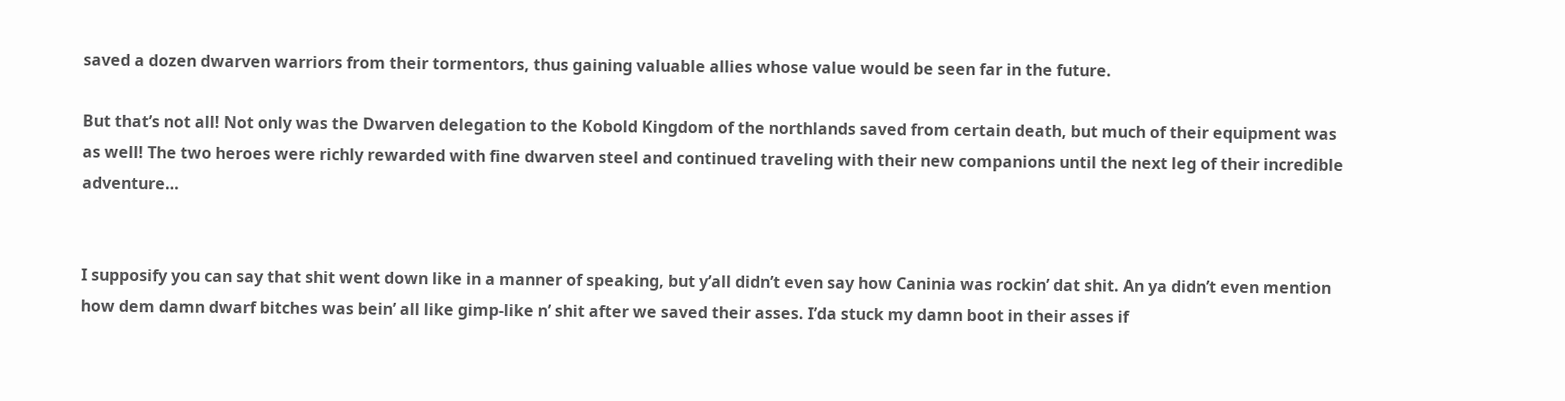saved a dozen dwarven warriors from their tormentors, thus gaining valuable allies whose value would be seen far in the future.

But that’s not all! Not only was the Dwarven delegation to the Kobold Kingdom of the northlands saved from certain death, but much of their equipment was as well! The two heroes were richly rewarded with fine dwarven steel and continued traveling with their new companions until the next leg of their incredible adventure…


I supposify you can say that shit went down like in a manner of speaking, but y’all didn’t even say how Caninia was rockin’ dat shit. An ya didn’t even mention how dem damn dwarf bitches was bein’ all like gimp-like n’ shit after we saved their asses. I’da stuck my damn boot in their asses if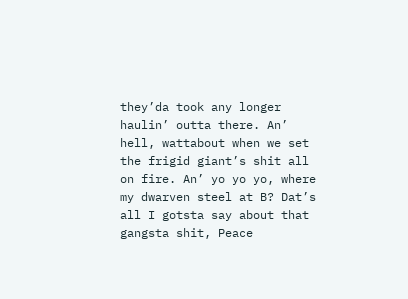they’da took any longer haulin’ outta there. An’ hell, wattabout when we set the frigid giant’s shit all on fire. An’ yo yo yo, where my dwarven steel at B? Dat’s all I gotsta say about that gangsta shit, Peace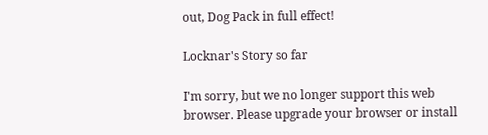out, Dog Pack in full effect!

Locknar's Story so far

I'm sorry, but we no longer support this web browser. Please upgrade your browser or install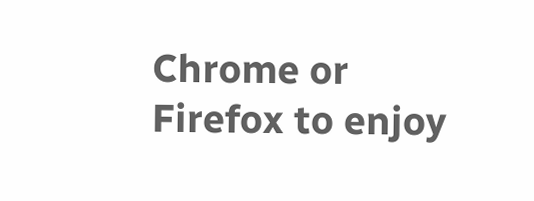Chrome or Firefox to enjoy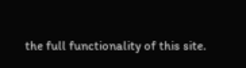the full functionality of this site.